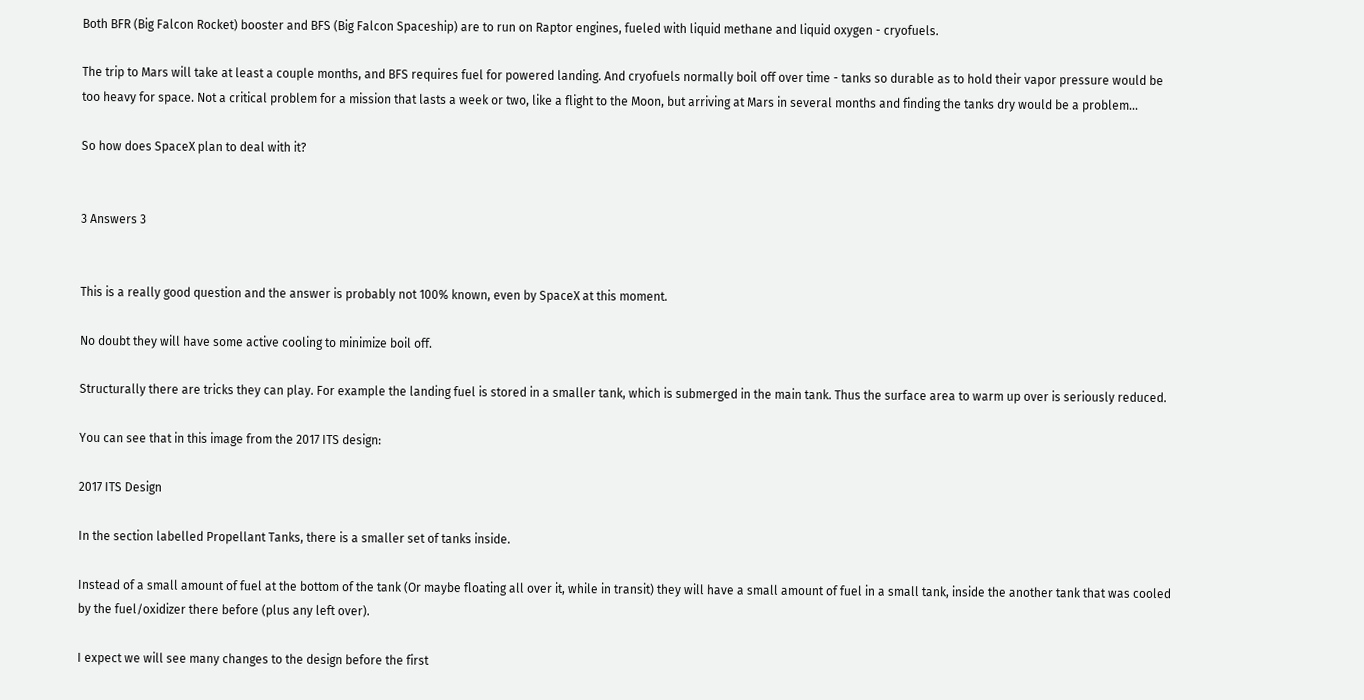Both BFR (Big Falcon Rocket) booster and BFS (Big Falcon Spaceship) are to run on Raptor engines, fueled with liquid methane and liquid oxygen - cryofuels.

The trip to Mars will take at least a couple months, and BFS requires fuel for powered landing. And cryofuels normally boil off over time - tanks so durable as to hold their vapor pressure would be too heavy for space. Not a critical problem for a mission that lasts a week or two, like a flight to the Moon, but arriving at Mars in several months and finding the tanks dry would be a problem...

So how does SpaceX plan to deal with it?


3 Answers 3


This is a really good question and the answer is probably not 100% known, even by SpaceX at this moment.

No doubt they will have some active cooling to minimize boil off.

Structurally there are tricks they can play. For example the landing fuel is stored in a smaller tank, which is submerged in the main tank. Thus the surface area to warm up over is seriously reduced.

You can see that in this image from the 2017 ITS design:

2017 ITS Design

In the section labelled Propellant Tanks, there is a smaller set of tanks inside.

Instead of a small amount of fuel at the bottom of the tank (Or maybe floating all over it, while in transit) they will have a small amount of fuel in a small tank, inside the another tank that was cooled by the fuel/oxidizer there before (plus any left over).

I expect we will see many changes to the design before the first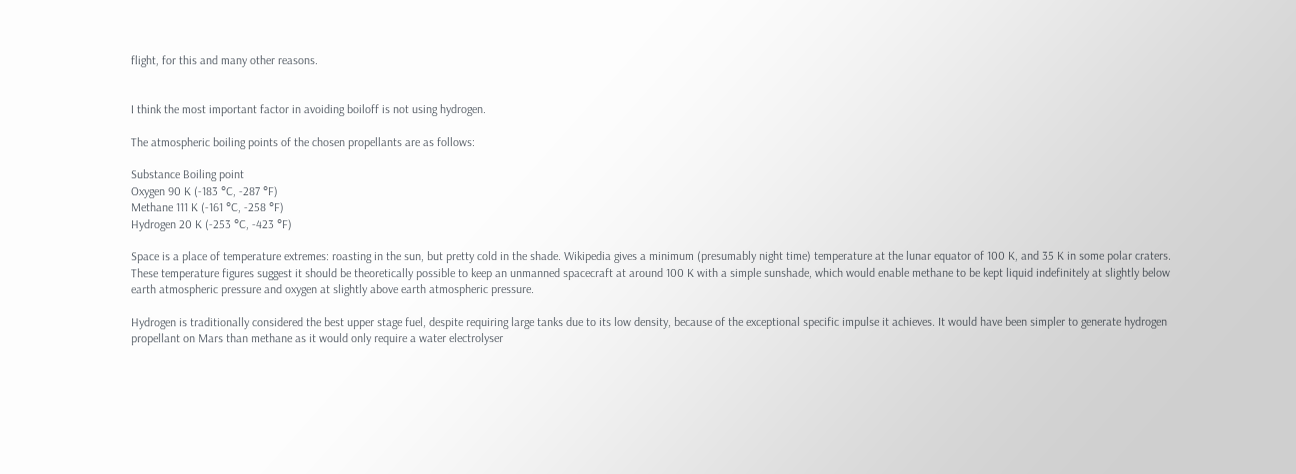flight, for this and many other reasons.


I think the most important factor in avoiding boiloff is not using hydrogen.

The atmospheric boiling points of the chosen propellants are as follows:

Substance Boiling point
Oxygen 90 K (-183 °C, -287 °F)
Methane 111 K (-161 °C, -258 °F)
Hydrogen 20 K (-253 °C, -423 °F)

Space is a place of temperature extremes: roasting in the sun, but pretty cold in the shade. Wikipedia gives a minimum (presumably night time) temperature at the lunar equator of 100 K, and 35 K in some polar craters. These temperature figures suggest it should be theoretically possible to keep an unmanned spacecraft at around 100 K with a simple sunshade, which would enable methane to be kept liquid indefinitely at slightly below earth atmospheric pressure and oxygen at slightly above earth atmospheric pressure.

Hydrogen is traditionally considered the best upper stage fuel, despite requiring large tanks due to its low density, because of the exceptional specific impulse it achieves. It would have been simpler to generate hydrogen propellant on Mars than methane as it would only require a water electrolyser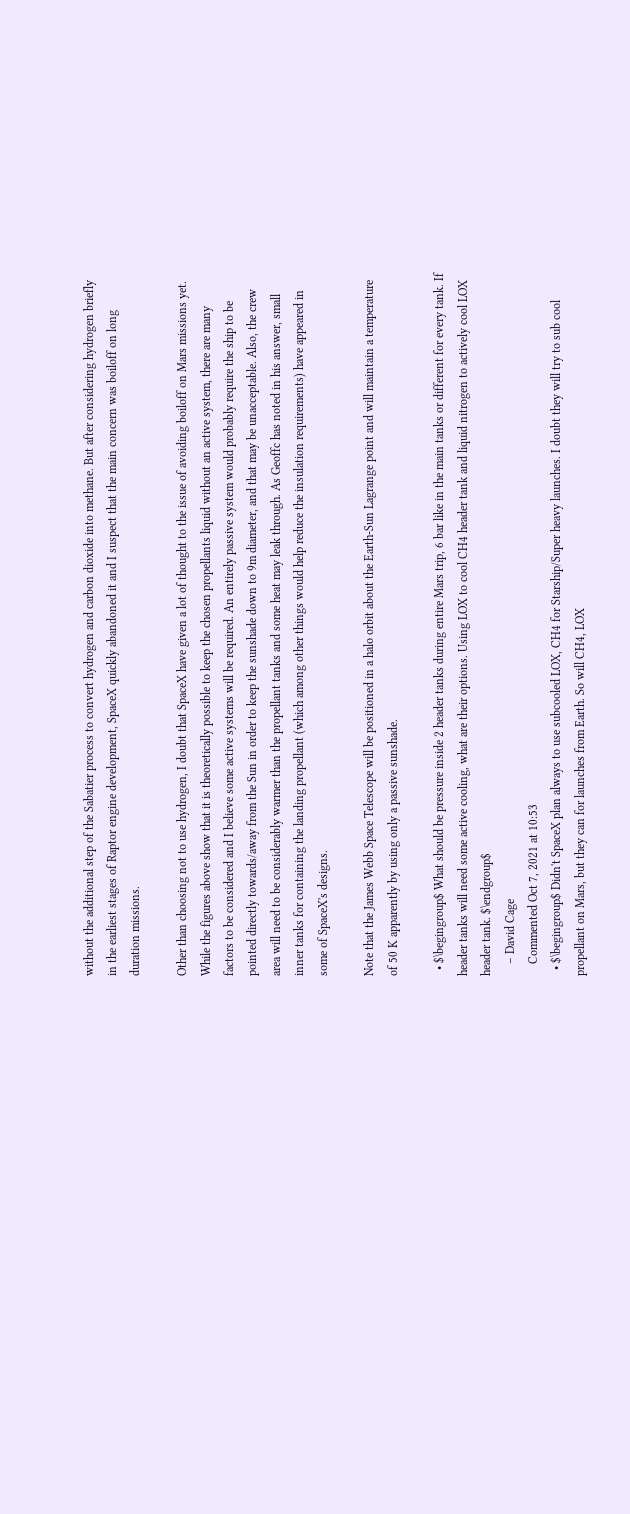without the additional step of the Sabatier process to convert hydrogen and carbon dioxide into methane. But after considering hydrogen briefly in the earliest stages of Raptor engine development, SpaceX quickly abandoned it and I suspect that the main concern was boiloff on long duration missions.

Other than choosing not to use hydrogen, I doubt that SpaceX have given a lot of thought to the issue of avoiding boiloff on Mars missions yet. While the figures above show that it is theoretically possible to keep the chosen propellants liquid without an active system, there are many factors to be considered and I believe some active systems will be required. An entirely passive system would probably require the ship to be pointed directly towards/away from the Sun in order to keep the sunshade down to 9m diameter, and that may be unacceptable. Also, the crew area will need to be considerably warmer than the propellant tanks and some heat may leak through. As Geoffc has noted in his answer, small inner tanks for containing the landing propellant (which among other things would help reduce the insulation requirements) have appeared in some of SpaceX's designs.

Note that the James Webb Space Telescope will be positioned in a halo orbit about the Earth-Sun Lagrange point and will maintain a temperature of 50 K apparently by using only a passive sunshade.

  • $\begingroup$ What should be pressure inside 2 header tanks during entire Mars trip, 6 bar like in the main tanks or different for every tank. If header tanks will need some active cooling, what are their options. Using LOX to cool CH4 header tank and liquid nitrogen to actively cool LOX header tank. $\endgroup$
    – David Cage
    Commented Oct 7, 2021 at 10:53
  • $\begingroup$ Didn't SpaceX plan always to use subcooled LOX, CH4 for Starship/Super heavy launches. I doubt they will try to sub cool propellant on Mars, but they can for launches from Earth. So will CH4, LOX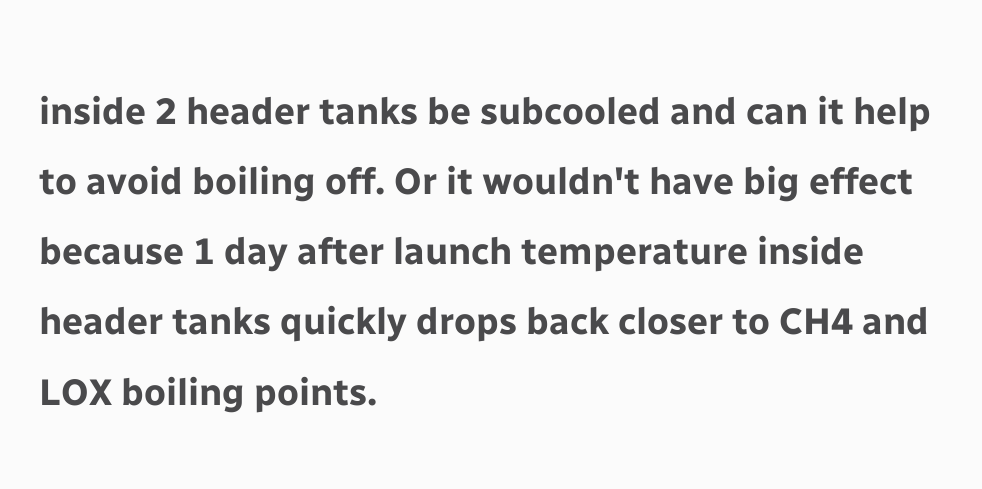inside 2 header tanks be subcooled and can it help to avoid boiling off. Or it wouldn't have big effect because 1 day after launch temperature inside header tanks quickly drops back closer to CH4 and LOX boiling points.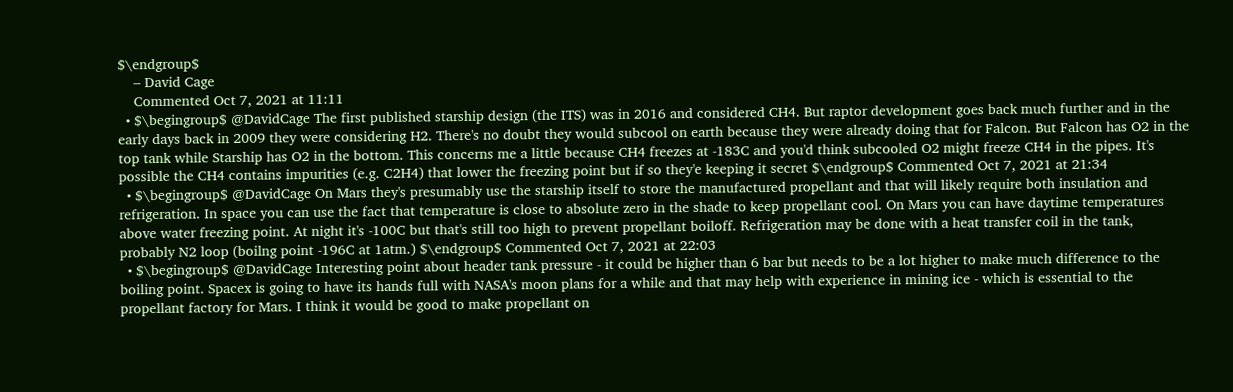$\endgroup$
    – David Cage
    Commented Oct 7, 2021 at 11:11
  • $\begingroup$ @DavidCage The first published starship design (the ITS) was in 2016 and considered CH4. But raptor development goes back much further and in the early days back in 2009 they were considering H2. There's no doubt they would subcool on earth because they were already doing that for Falcon. But Falcon has O2 in the top tank while Starship has O2 in the bottom. This concerns me a little because CH4 freezes at -183C and you'd think subcooled O2 might freeze CH4 in the pipes. It's possible the CH4 contains impurities (e.g. C2H4) that lower the freezing point but if so they'e keeping it secret $\endgroup$ Commented Oct 7, 2021 at 21:34
  • $\begingroup$ @DavidCage On Mars they's presumably use the starship itself to store the manufactured propellant and that will likely require both insulation and refrigeration. In space you can use the fact that temperature is close to absolute zero in the shade to keep propellant cool. On Mars you can have daytime temperatures above water freezing point. At night it's -100C but that's still too high to prevent propellant boiloff. Refrigeration may be done with a heat transfer coil in the tank, probably N2 loop (boilng point -196C at 1atm.) $\endgroup$ Commented Oct 7, 2021 at 22:03
  • $\begingroup$ @DavidCage Interesting point about header tank pressure - it could be higher than 6 bar but needs to be a lot higher to make much difference to the boiling point. Spacex is going to have its hands full with NASA's moon plans for a while and that may help with experience in mining ice - which is essential to the propellant factory for Mars. I think it would be good to make propellant on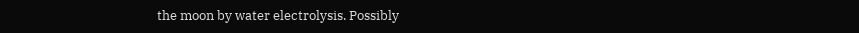the moon by water electrolysis. Possibly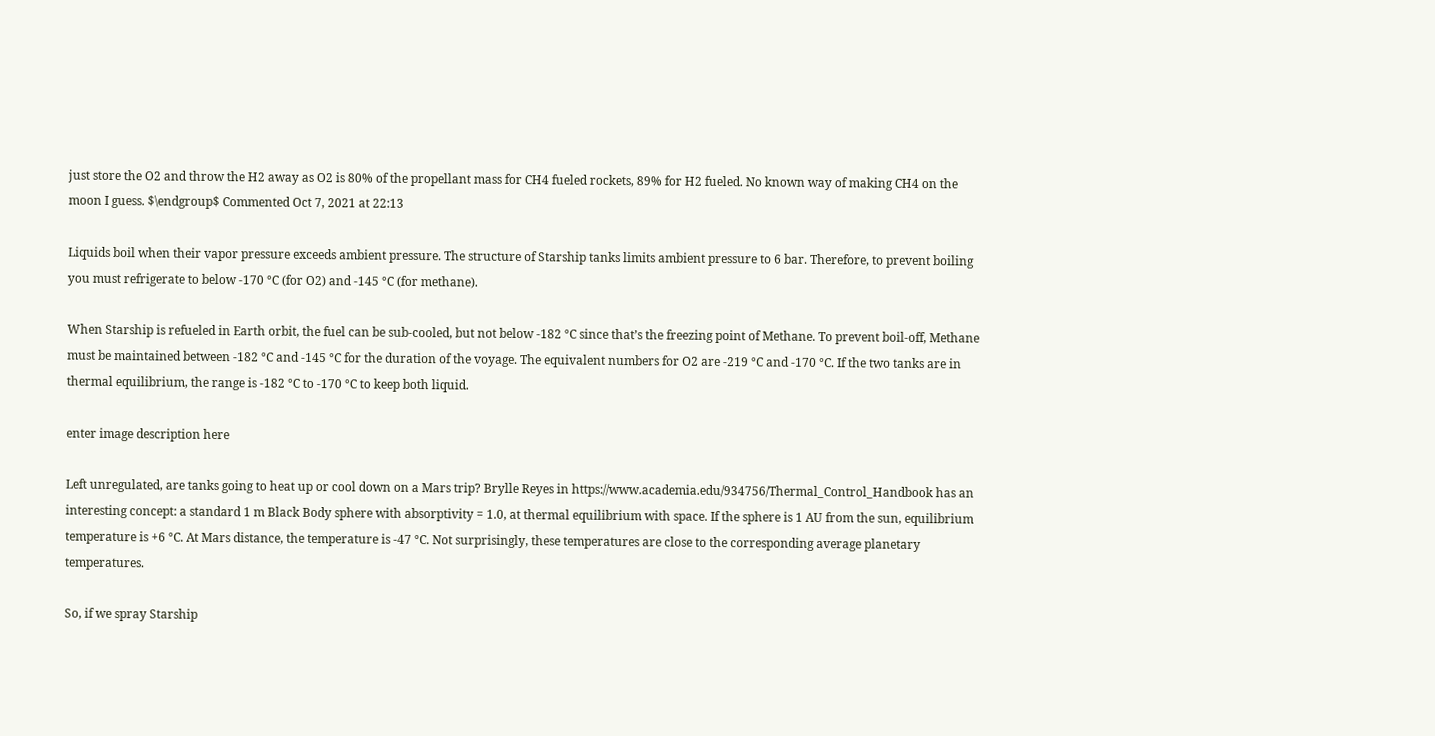just store the O2 and throw the H2 away as O2 is 80% of the propellant mass for CH4 fueled rockets, 89% for H2 fueled. No known way of making CH4 on the moon I guess. $\endgroup$ Commented Oct 7, 2021 at 22:13

Liquids boil when their vapor pressure exceeds ambient pressure. The structure of Starship tanks limits ambient pressure to 6 bar. Therefore, to prevent boiling you must refrigerate to below -170 °C (for O2) and -145 °C (for methane).

When Starship is refueled in Earth orbit, the fuel can be sub-cooled, but not below -182 °C since that’s the freezing point of Methane. To prevent boil-off, Methane must be maintained between -182 °C and -145 °C for the duration of the voyage. The equivalent numbers for O2 are -219 °C and -170 °C. If the two tanks are in thermal equilibrium, the range is -182 °C to -170 °C to keep both liquid.

enter image description here

Left unregulated, are tanks going to heat up or cool down on a Mars trip? Brylle Reyes in https://www.academia.edu/934756/Thermal_Control_Handbook has an interesting concept: a standard 1 m Black Body sphere with absorptivity = 1.0, at thermal equilibrium with space. If the sphere is 1 AU from the sun, equilibrium temperature is +6 °C. At Mars distance, the temperature is -47 °C. Not surprisingly, these temperatures are close to the corresponding average planetary temperatures.

So, if we spray Starship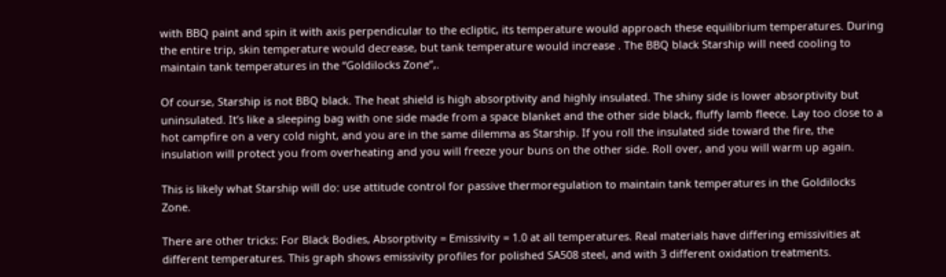with BBQ paint and spin it with axis perpendicular to the ecliptic, its temperature would approach these equilibrium temperatures. During the entire trip, skin temperature would decrease, but tank temperature would increase . The BBQ black Starship will need cooling to maintain tank temperatures in the “Goldilocks Zone”,.

Of course, Starship is not BBQ black. The heat shield is high absorptivity and highly insulated. The shiny side is lower absorptivity but uninsulated. It’s like a sleeping bag with one side made from a space blanket and the other side black, fluffy lamb fleece. Lay too close to a hot campfire on a very cold night, and you are in the same dilemma as Starship. If you roll the insulated side toward the fire, the insulation will protect you from overheating and you will freeze your buns on the other side. Roll over, and you will warm up again.

This is likely what Starship will do: use attitude control for passive thermoregulation to maintain tank temperatures in the Goldilocks Zone.

There are other tricks: For Black Bodies, Absorptivity = Emissivity = 1.0 at all temperatures. Real materials have differing emissivities at different temperatures. This graph shows emissivity profiles for polished SA508 steel, and with 3 different oxidation treatments.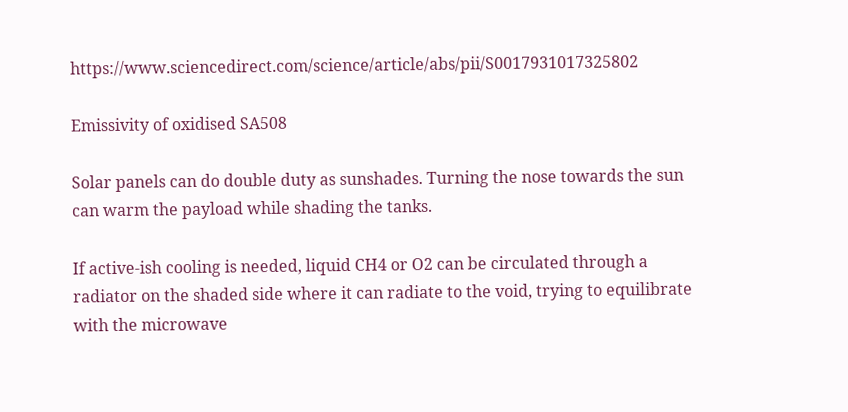https://www.sciencedirect.com/science/article/abs/pii/S0017931017325802

Emissivity of oxidised SA508

Solar panels can do double duty as sunshades. Turning the nose towards the sun can warm the payload while shading the tanks.

If active-ish cooling is needed, liquid CH4 or O2 can be circulated through a radiator on the shaded side where it can radiate to the void, trying to equilibrate with the microwave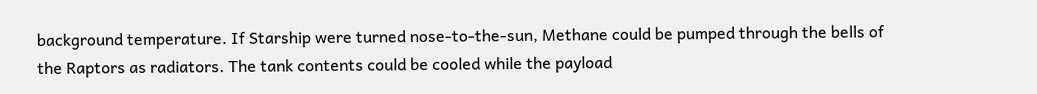background temperature. If Starship were turned nose-to-the-sun, Methane could be pumped through the bells of the Raptors as radiators. The tank contents could be cooled while the payload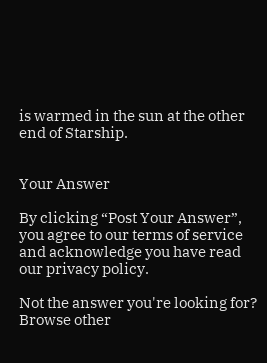is warmed in the sun at the other end of Starship.


Your Answer

By clicking “Post Your Answer”, you agree to our terms of service and acknowledge you have read our privacy policy.

Not the answer you're looking for? Browse other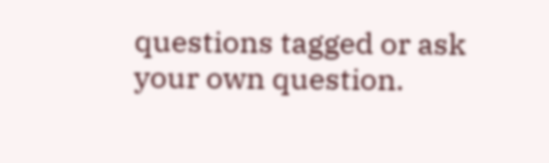questions tagged or ask your own question.